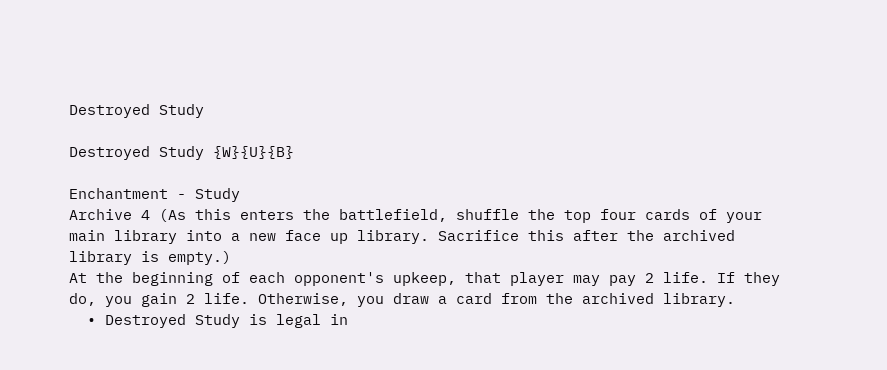Destroyed Study

Destroyed Study {W}{U}{B}

Enchantment - Study
Archive 4 (As this enters the battlefield, shuffle the top four cards of your main library into a new face up library. Sacrifice this after the archived library is empty.)
At the beginning of each opponent's upkeep, that player may pay 2 life. If they do, you gain 2 life. Otherwise, you draw a card from the archived library.
  • Destroyed Study is legal in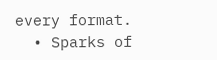every format.
  • Sparks of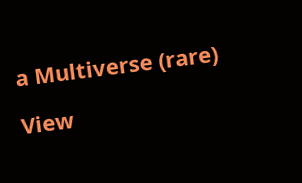a Multiverse (rare)

View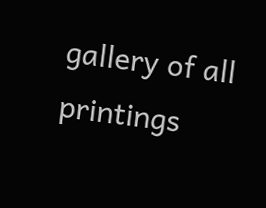gallery of all printings